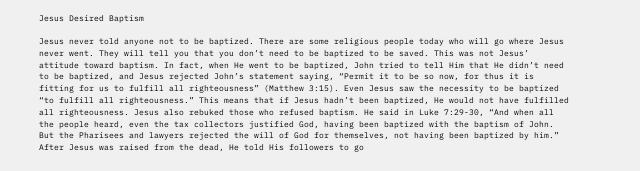Jesus Desired Baptism

Jesus never told anyone not to be baptized. There are some religious people today who will go where Jesus never went. They will tell you that you don’t need to be baptized to be saved. This was not Jesus’ attitude toward baptism. In fact, when He went to be baptized, John tried to tell Him that He didn’t need to be baptized, and Jesus rejected John’s statement saying, “Permit it to be so now, for thus it is fitting for us to fulfill all righteousness” (Matthew 3:15). Even Jesus saw the necessity to be baptized “to fulfill all righteousness.” This means that if Jesus hadn’t been baptized, He would not have fulfilled all righteousness. Jesus also rebuked those who refused baptism. He said in Luke 7:29-30, “And when all the people heard, even the tax collectors justified God, having been baptized with the baptism of John. But the Pharisees and lawyers rejected the will of God for themselves, not having been baptized by him.” After Jesus was raised from the dead, He told His followers to go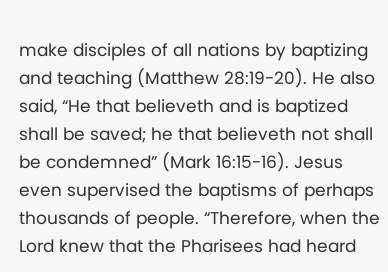make disciples of all nations by baptizing and teaching (Matthew 28:19-20). He also said, “He that believeth and is baptized shall be saved; he that believeth not shall be condemned” (Mark 16:15-16). Jesus even supervised the baptisms of perhaps thousands of people. “Therefore, when the Lord knew that the Pharisees had heard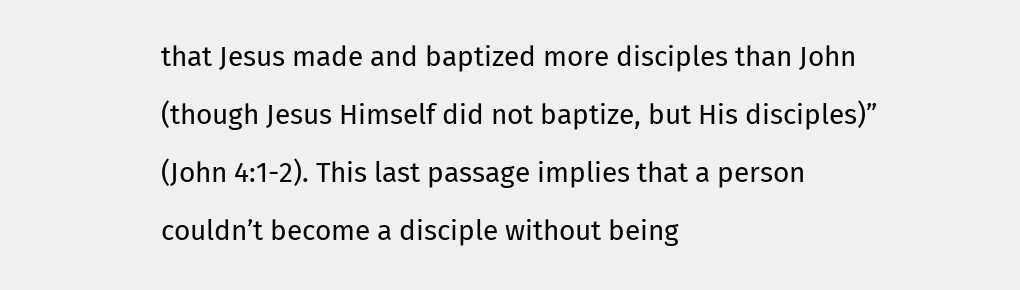that Jesus made and baptized more disciples than John (though Jesus Himself did not baptize, but His disciples)” (John 4:1-2). This last passage implies that a person couldn’t become a disciple without being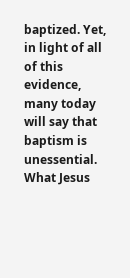baptized. Yet, in light of all of this evidence, many today will say that baptism is unessential. What Jesus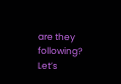are they following? Let’s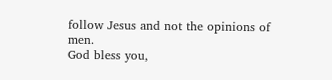follow Jesus and not the opinions of men.
God bless you,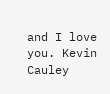and I love you. Kevin Cauley